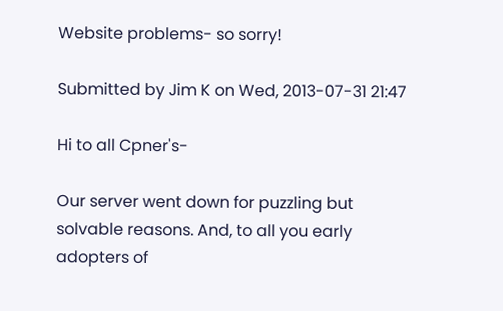Website problems- so sorry!

Submitted by Jim K on Wed, 2013-07-31 21:47

Hi to all Cpner's-

Our server went down for puzzling but solvable reasons. And, to all you early adopters of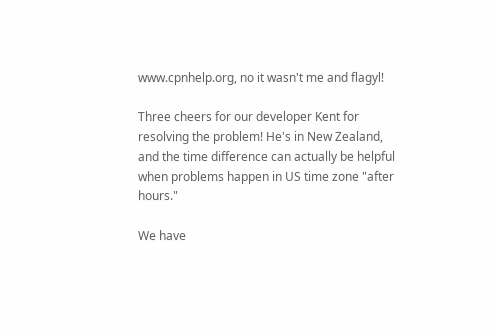www.cpnhelp.org, no it wasn't me and flagyl!

Three cheers for our developer Kent for resolving the problem! He's in New Zealand, and the time difference can actually be helpful when problems happen in US time zone "after hours."

We have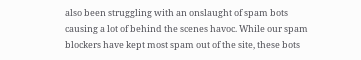also been struggling with an onslaught of spam bots causing a lot of behind the scenes havoc. While our spam blockers have kept most spam out of the site, these bots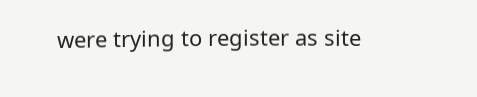were trying to register as site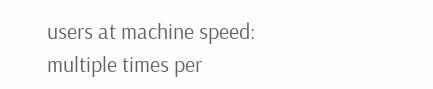users at machine speed: multiple times per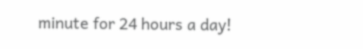minute for 24 hours a day!